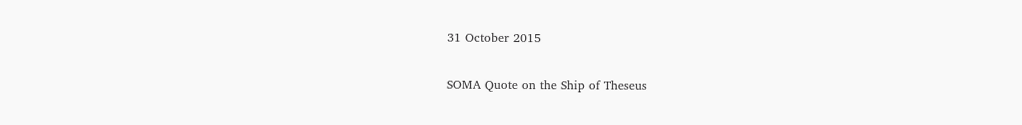31 October 2015

SOMA Quote on the Ship of Theseus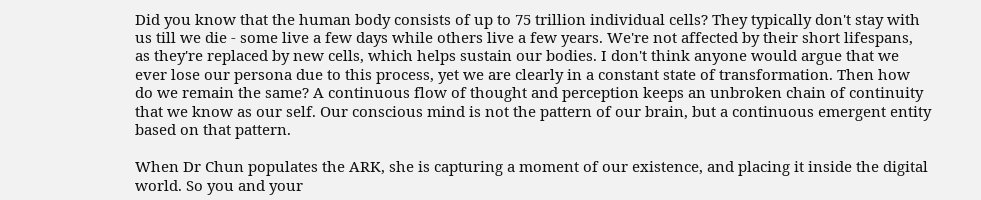Did you know that the human body consists of up to 75 trillion individual cells? They typically don't stay with us till we die - some live a few days while others live a few years. We're not affected by their short lifespans, as they're replaced by new cells, which helps sustain our bodies. I don't think anyone would argue that we ever lose our persona due to this process, yet we are clearly in a constant state of transformation. Then how do we remain the same? A continuous flow of thought and perception keeps an unbroken chain of continuity that we know as our self. Our conscious mind is not the pattern of our brain, but a continuous emergent entity based on that pattern.

When Dr Chun populates the ARK, she is capturing a moment of our existence, and placing it inside the digital world. So you and your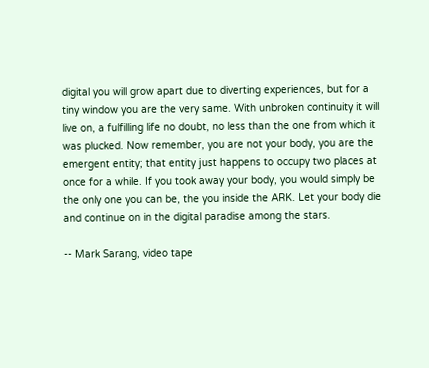digital you will grow apart due to diverting experiences, but for a tiny window you are the very same. With unbroken continuity it will live on, a fulfilling life no doubt, no less than the one from which it was plucked. Now remember, you are not your body, you are the emergent entity; that entity just happens to occupy two places at once for a while. If you took away your body, you would simply be the only one you can be, the you inside the ARK. Let your body die and continue on in the digital paradise among the stars.

-- Mark Sarang, video tape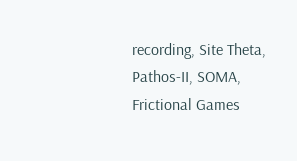recording, Site Theta, Pathos-II, SOMA, Frictional Games